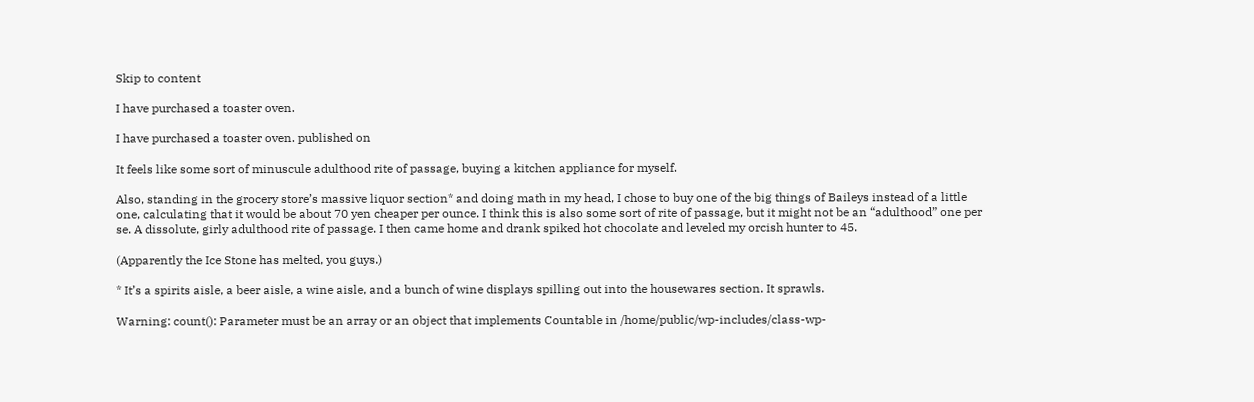Skip to content

I have purchased a toaster oven.

I have purchased a toaster oven. published on

It feels like some sort of minuscule adulthood rite of passage, buying a kitchen appliance for myself.

Also, standing in the grocery store’s massive liquor section* and doing math in my head, I chose to buy one of the big things of Baileys instead of a little one, calculating that it would be about 70 yen cheaper per ounce. I think this is also some sort of rite of passage, but it might not be an “adulthood” one per se. A dissolute, girly adulthood rite of passage. I then came home and drank spiked hot chocolate and leveled my orcish hunter to 45.

(Apparently the Ice Stone has melted, you guys.)

* It’s a spirits aisle, a beer aisle, a wine aisle, and a bunch of wine displays spilling out into the housewares section. It sprawls.

Warning: count(): Parameter must be an array or an object that implements Countable in /home/public/wp-includes/class-wp-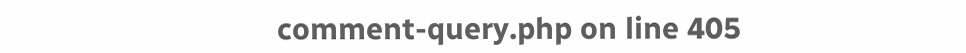comment-query.php on line 405